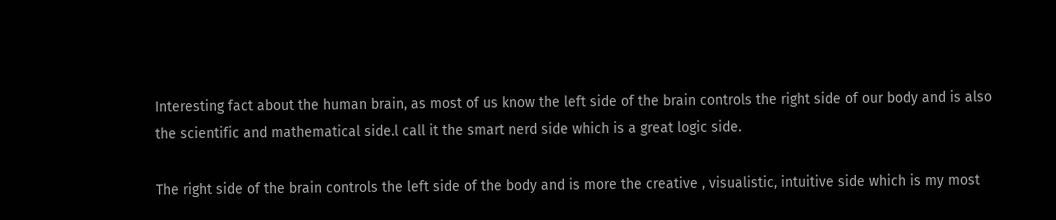Interesting fact about the human brain, as most of us know the left side of the brain controls the right side of our body and is also the scientific and mathematical side.l call it the smart nerd side which is a great logic side.

The right side of the brain controls the left side of the body and is more the creative , visualistic, intuitive side which is my most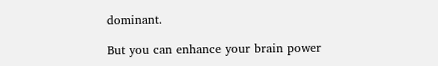dominant.

But you can enhance your brain power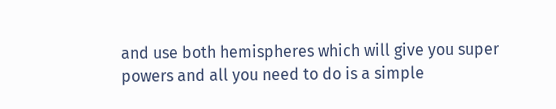and use both hemispheres which will give you super powers and all you need to do is a simple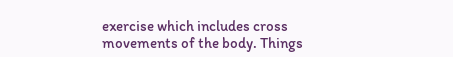exercise which includes cross movements of the body. Things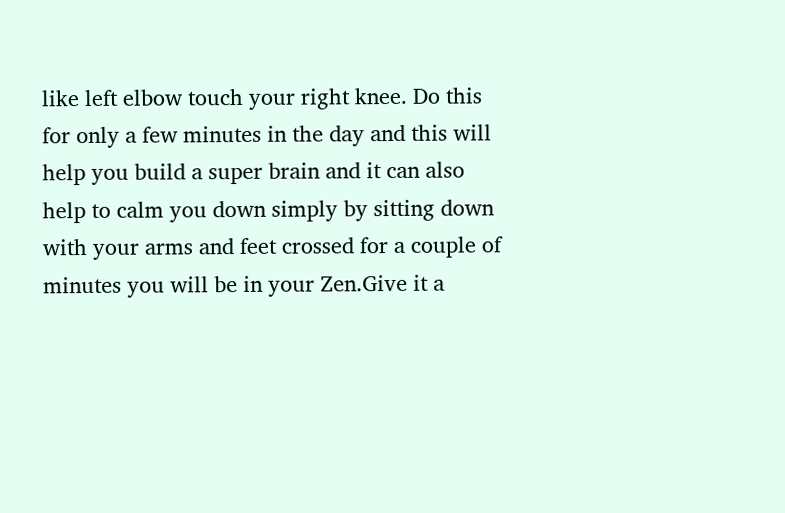like left elbow touch your right knee. Do this for only a few minutes in the day and this will help you build a super brain and it can also help to calm you down simply by sitting down with your arms and feet crossed for a couple of minutes you will be in your Zen.Give it a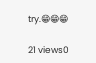try.😁😁😁

21 views0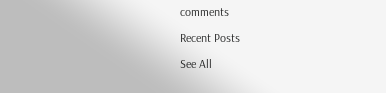comments

Recent Posts

See All